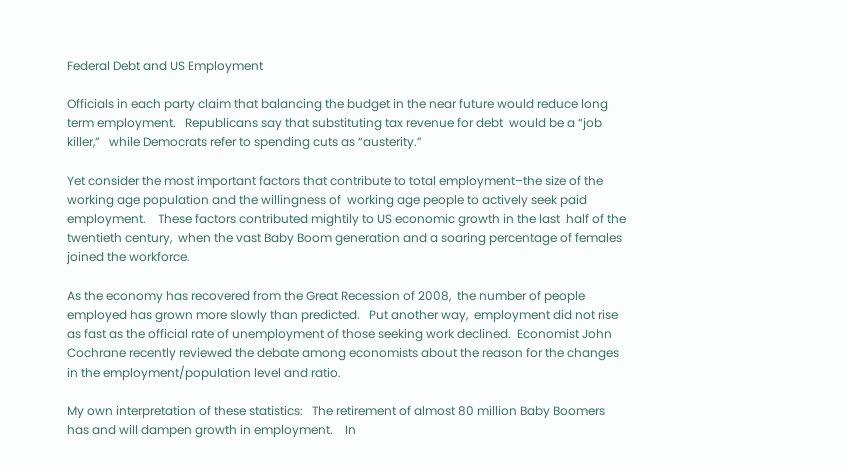Federal Debt and US Employment

Officials in each party claim that balancing the budget in the near future would reduce long term employment.   Republicans say that substituting tax revenue for debt  would be a “job killer,”   while Democrats refer to spending cuts as “austerity.”

Yet consider the most important factors that contribute to total employment–the size of the working age population and the willingness of  working age people to actively seek paid employment.    These factors contributed mightily to US economic growth in the last  half of the twentieth century,  when the vast Baby Boom generation and a soaring percentage of females joined the workforce.

As the economy has recovered from the Great Recession of 2008,  the number of people employed has grown more slowly than predicted.   Put another way,  employment did not rise as fast as the official rate of unemployment of those seeking work declined.  Economist John Cochrane recently reviewed the debate among economists about the reason for the changes in the employment/population level and ratio.

My own interpretation of these statistics:   The retirement of almost 80 million Baby Boomers has and will dampen growth in employment.    In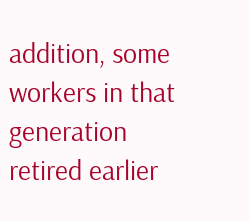addition, some workers in that generation retired earlier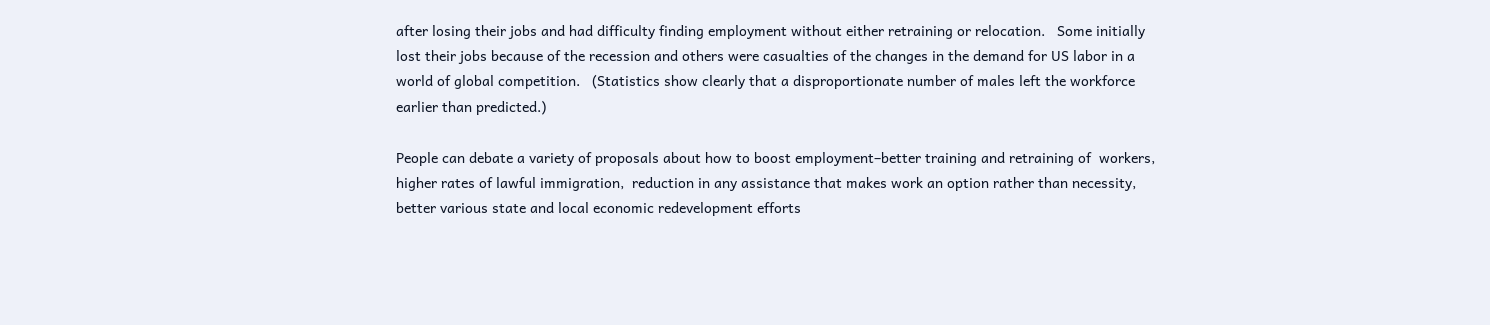after losing their jobs and had difficulty finding employment without either retraining or relocation.   Some initially lost their jobs because of the recession and others were casualties of the changes in the demand for US labor in a world of global competition.   (Statistics show clearly that a disproportionate number of males left the workforce earlier than predicted.)

People can debate a variety of proposals about how to boost employment–better training and retraining of  workers, higher rates of lawful immigration,  reduction in any assistance that makes work an option rather than necessity,   better various state and local economic redevelopment efforts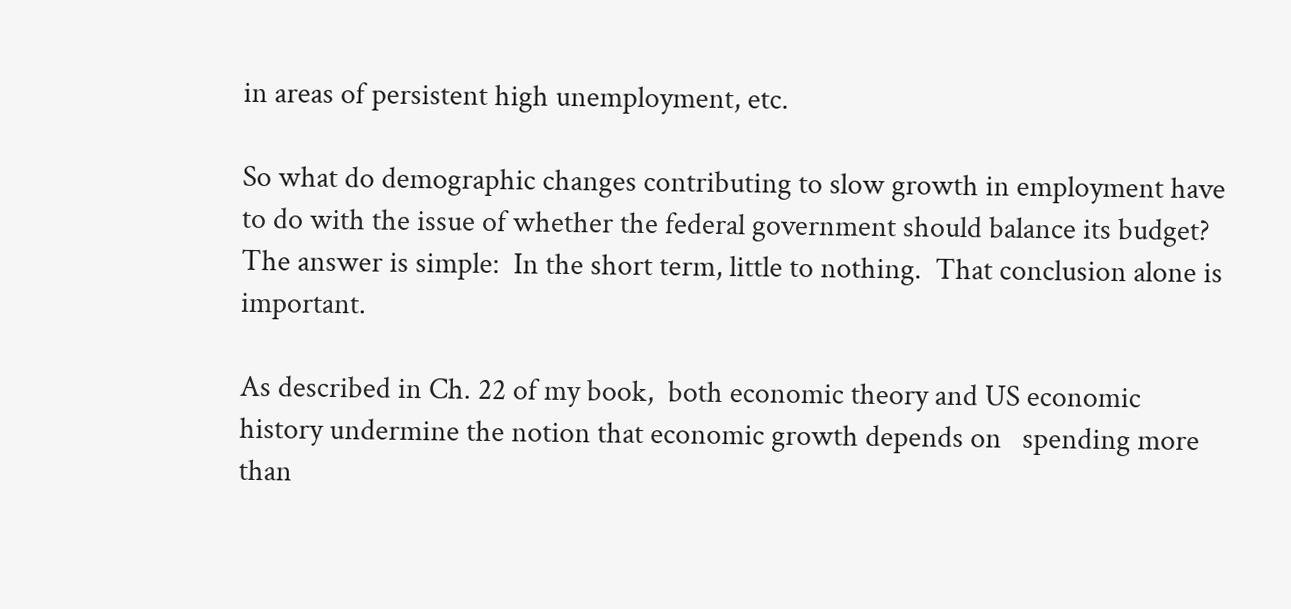in areas of persistent high unemployment, etc.

So what do demographic changes contributing to slow growth in employment have to do with the issue of whether the federal government should balance its budget?   The answer is simple:  In the short term, little to nothing.  That conclusion alone is important.

As described in Ch. 22 of my book,  both economic theory and US economic history undermine the notion that economic growth depends on   spending more than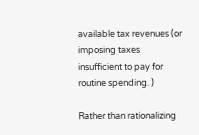available tax revenues (or imposing taxes insufficient to pay for routine spending. )

Rather than rationalizing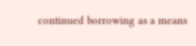continued borrowing as a means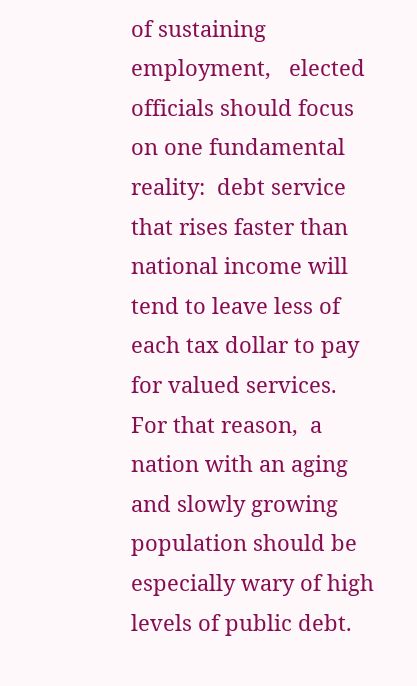of sustaining employment,   elected officials should focus on one fundamental reality:  debt service that rises faster than national income will tend to leave less of each tax dollar to pay for valued services.   For that reason,  a nation with an aging and slowly growing  population should be especially wary of high levels of public debt.